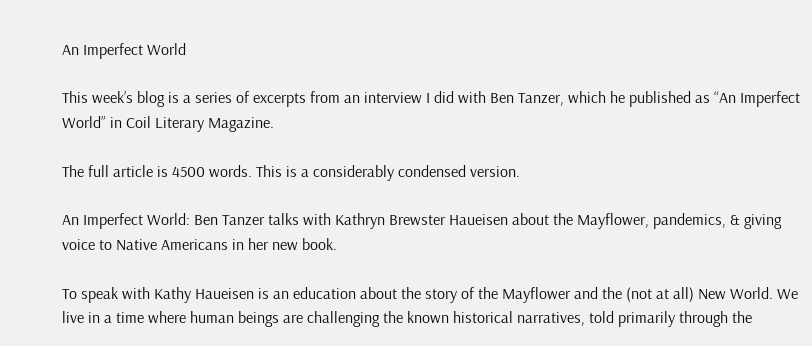An Imperfect World

This week’s blog is a series of excerpts from an interview I did with Ben Tanzer, which he published as “An Imperfect World” in Coil Literary Magazine.

The full article is 4500 words. This is a considerably condensed version.

An Imperfect World: Ben Tanzer talks with Kathryn Brewster Haueisen about the Mayflower, pandemics, & giving voice to Native Americans in her new book.

To speak with Kathy Haueisen is an education about the story of the Mayflower and the (not at all) New World. We live in a time where human beings are challenging the known historical narratives, told primarily through the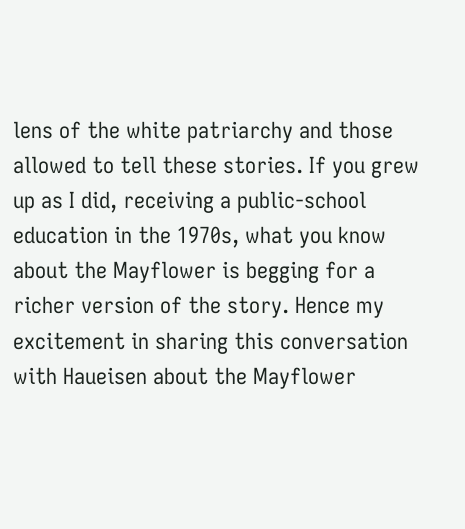lens of the white patriarchy and those allowed to tell these stories. If you grew up as I did, receiving a public-school education in the 1970s, what you know about the Mayflower is begging for a richer version of the story. Hence my excitement in sharing this conversation with Haueisen about the Mayflower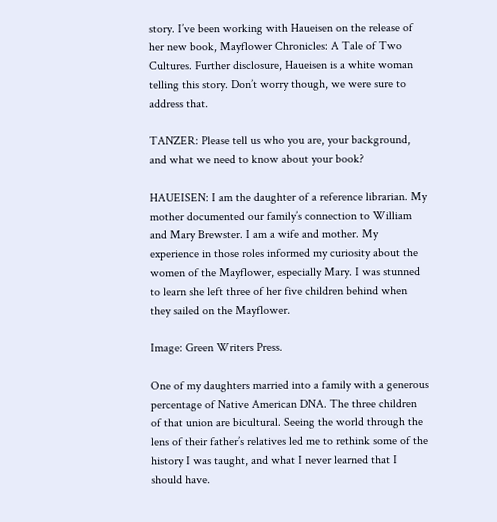story. I’ve been working with Haueisen on the release of her new book, Mayflower Chronicles: A Tale of Two Cultures. Further disclosure, Haueisen is a white woman telling this story. Don’t worry though, we were sure to address that.

TANZER: Please tell us who you are, your background, and what we need to know about your book?

HAUEISEN: I am the daughter of a reference librarian. My mother documented our family’s connection to William and Mary Brewster. I am a wife and mother. My experience in those roles informed my curiosity about the women of the Mayflower, especially Mary. I was stunned to learn she left three of her five children behind when they sailed on the Mayflower.

Image: Green Writers Press.

One of my daughters married into a family with a generous percentage of Native American DNA. The three children of that union are bicultural. Seeing the world through the lens of their father’s relatives led me to rethink some of the history I was taught, and what I never learned that I should have.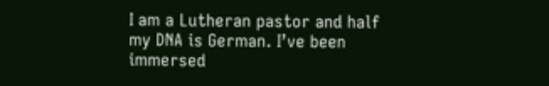I am a Lutheran pastor and half my DNA is German. I’ve been immersed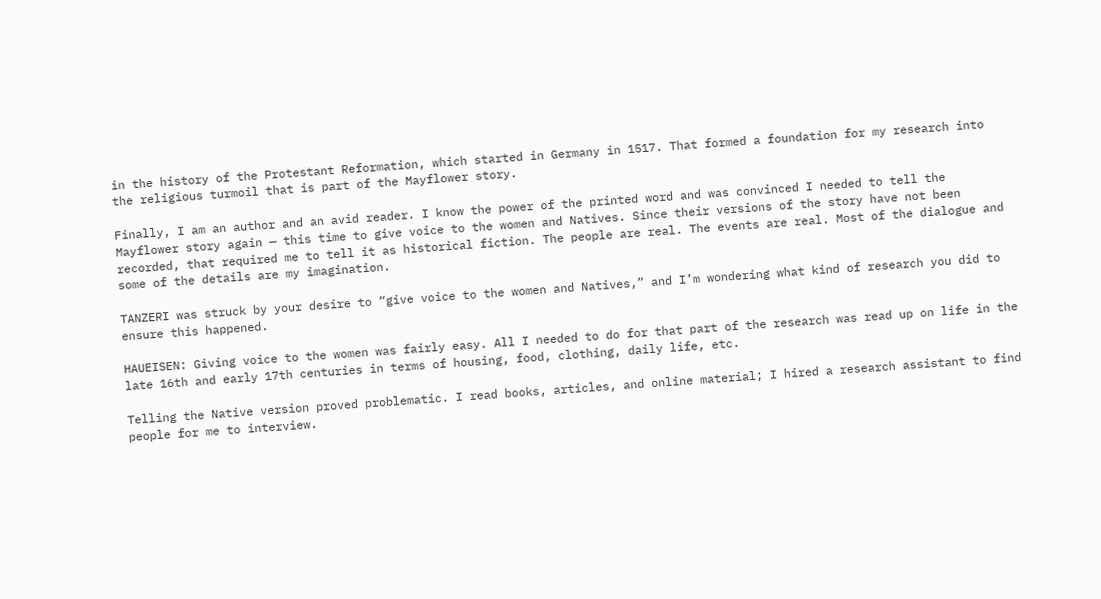in the history of the Protestant Reformation, which started in Germany in 1517. That formed a foundation for my research into the religious turmoil that is part of the Mayflower story.

Finally, I am an author and an avid reader. I know the power of the printed word and was convinced I needed to tell the Mayflower story again — this time to give voice to the women and Natives. Since their versions of the story have not been recorded, that required me to tell it as historical fiction. The people are real. The events are real. Most of the dialogue and some of the details are my imagination.

TANZERI was struck by your desire to “give voice to the women and Natives,” and I’m wondering what kind of research you did to ensure this happened.

HAUEISEN: Giving voice to the women was fairly easy. All I needed to do for that part of the research was read up on life in the late 16th and early 17th centuries in terms of housing, food, clothing, daily life, etc.

Telling the Native version proved problematic. I read books, articles, and online material; I hired a research assistant to find people for me to interview.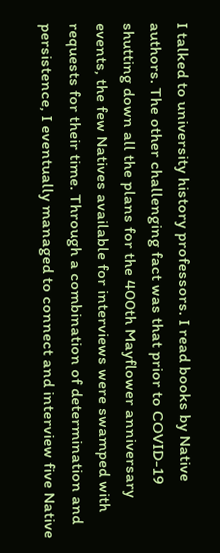I talked to university history professors. I read books by Native authors. The other challenging fact was that prior to COVID-19 shutting down all the plans for the 400th Mayflower anniversary events, the few Natives available for interviews were swamped with requests for their time. Through a combination of determination and persistence, I eventually managed to connect and interview five Native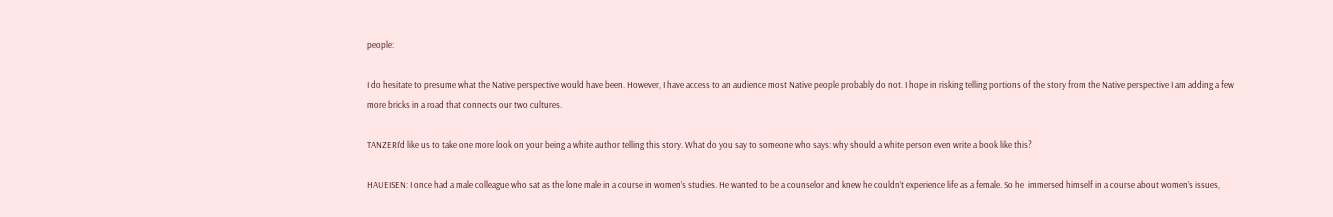people:

I do hesitate to presume what the Native perspective would have been. However, I have access to an audience most Native people probably do not. I hope in risking telling portions of the story from the Native perspective I am adding a few more bricks in a road that connects our two cultures.

TANZERI’d like us to take one more look on your being a white author telling this story. What do you say to someone who says: why should a white person even write a book like this?

HAUEISEN: I once had a male colleague who sat as the lone male in a course in women’s studies. He wanted to be a counselor and knew he couldn’t experience life as a female. So he  immersed himself in a course about women’s issues,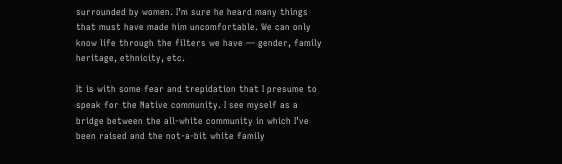surrounded by women. I’m sure he heard many things that must have made him uncomfortable. We can only know life through the filters we have — gender, family heritage, ethnicity, etc.

It is with some fear and trepidation that I presume to speak for the Native community. I see myself as a bridge between the all-white community in which I’ve been raised and the not-a-bit white family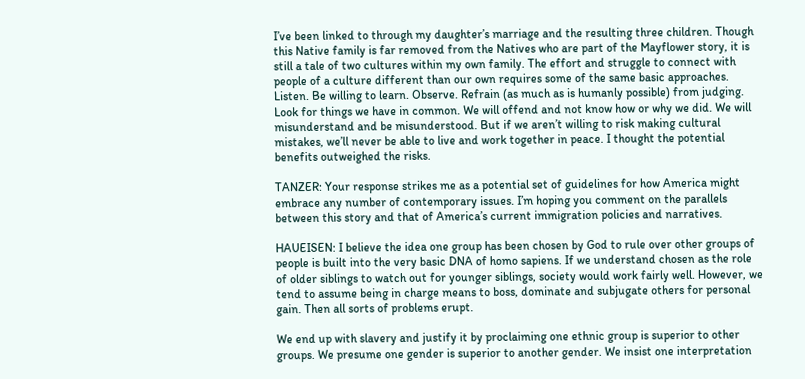I’ve been linked to through my daughter’s marriage and the resulting three children. Though this Native family is far removed from the Natives who are part of the Mayflower story, it is still a tale of two cultures within my own family. The effort and struggle to connect with people of a culture different than our own requires some of the same basic approaches. Listen. Be willing to learn. Observe. Refrain (as much as is humanly possible) from judging. Look for things we have in common. We will offend and not know how or why we did. We will misunderstand and be misunderstood. But if we aren’t willing to risk making cultural mistakes, we’ll never be able to live and work together in peace. I thought the potential benefits outweighed the risks.

TANZER: Your response strikes me as a potential set of guidelines for how America might embrace any number of contemporary issues. I’m hoping you comment on the parallels between this story and that of America’s current immigration policies and narratives.

HAUEISEN: I believe the idea one group has been chosen by God to rule over other groups of people is built into the very basic DNA of homo sapiens. If we understand chosen as the role of older siblings to watch out for younger siblings, society would work fairly well. However, we tend to assume being in charge means to boss, dominate and subjugate others for personal gain. Then all sorts of problems erupt.

We end up with slavery and justify it by proclaiming one ethnic group is superior to other groups. We presume one gender is superior to another gender. We insist one interpretation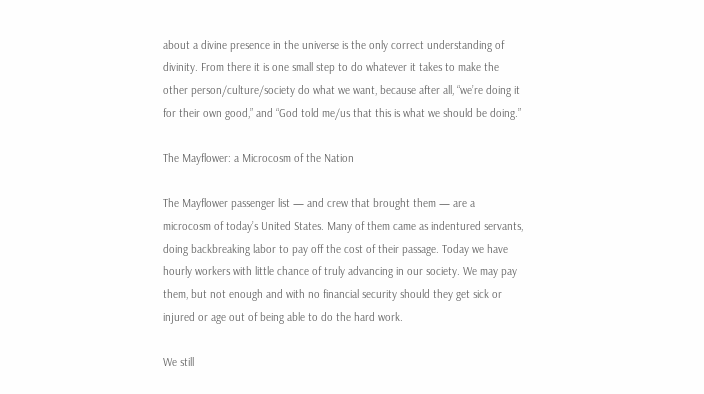about a divine presence in the universe is the only correct understanding of divinity. From there it is one small step to do whatever it takes to make the other person/culture/society do what we want, because after all, “we’re doing it for their own good,” and “God told me/us that this is what we should be doing.”

The Mayflower: a Microcosm of the Nation

The Mayflower passenger list — and crew that brought them — are a microcosm of today’s United States. Many of them came as indentured servants, doing backbreaking labor to pay off the cost of their passage. Today we have hourly workers with little chance of truly advancing in our society. We may pay them, but not enough and with no financial security should they get sick or injured or age out of being able to do the hard work.

We still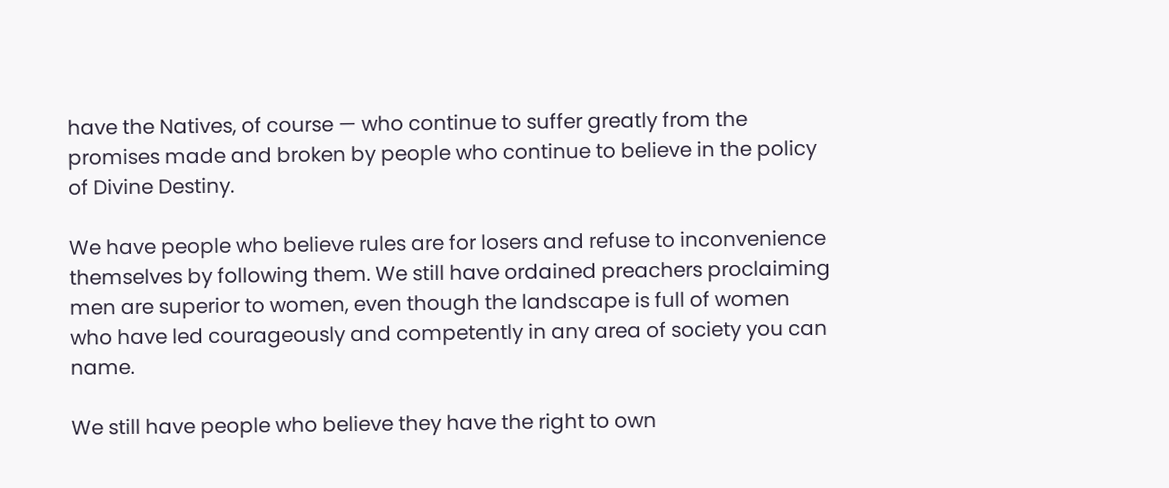have the Natives, of course — who continue to suffer greatly from the promises made and broken by people who continue to believe in the policy of Divine Destiny.

We have people who believe rules are for losers and refuse to inconvenience themselves by following them. We still have ordained preachers proclaiming men are superior to women, even though the landscape is full of women who have led courageously and competently in any area of society you can name.

We still have people who believe they have the right to own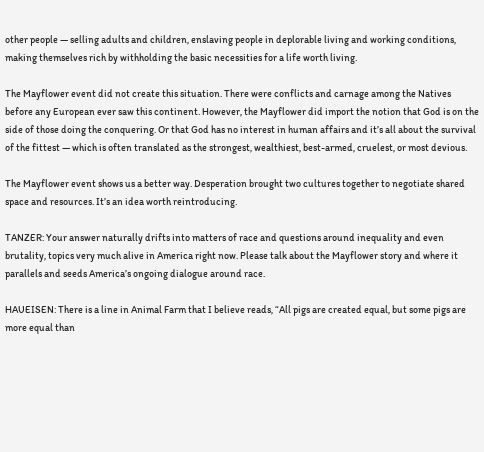other people — selling adults and children, enslaving people in deplorable living and working conditions, making themselves rich by withholding the basic necessities for a life worth living.

The Mayflower event did not create this situation. There were conflicts and carnage among the Natives before any European ever saw this continent. However, the Mayflower did import the notion that God is on the side of those doing the conquering. Or that God has no interest in human affairs and it’s all about the survival of the fittest — which is often translated as the strongest, wealthiest, best-armed, cruelest, or most devious.

The Mayflower event shows us a better way. Desperation brought two cultures together to negotiate shared space and resources. It’s an idea worth reintroducing.

TANZER: Your answer naturally drifts into matters of race and questions around inequality and even brutality, topics very much alive in America right now. Please talk about the Mayflower story and where it parallels and seeds America’s ongoing dialogue around race.

HAUEISEN: There is a line in Animal Farm that I believe reads, “All pigs are created equal, but some pigs are more equal than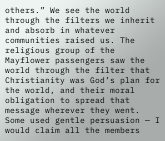others.” We see the world through the filters we inherit and absorb in whatever communities raised us. The religious group of the Mayflower passengers saw the world through the filter that Christianity was God’s plan for the world, and their moral obligation to spread that message wherever they went. Some used gentle persuasion — I would claim all the members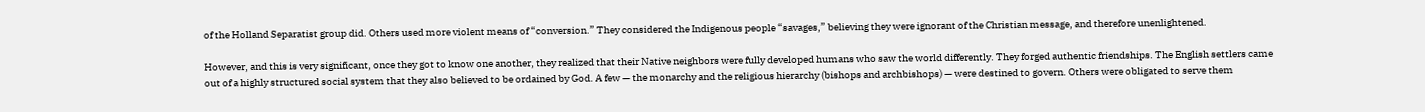of the Holland Separatist group did. Others used more violent means of “conversion.” They considered the Indigenous people “savages,” believing they were ignorant of the Christian message, and therefore unenlightened.

However, and this is very significant, once they got to know one another, they realized that their Native neighbors were fully developed humans who saw the world differently. They forged authentic friendships. The English settlers came out of a highly structured social system that they also believed to be ordained by God. A few — the monarchy and the religious hierarchy (bishops and archbishops) — were destined to govern. Others were obligated to serve them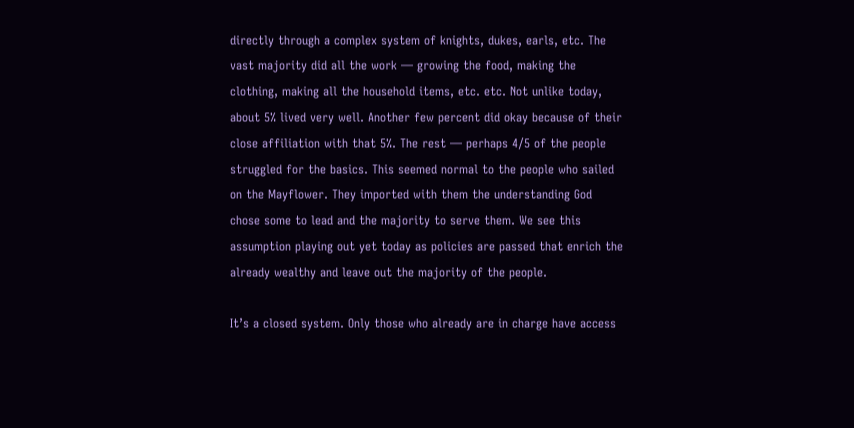directly through a complex system of knights, dukes, earls, etc. The vast majority did all the work — growing the food, making the clothing, making all the household items, etc. etc. Not unlike today, about 5% lived very well. Another few percent did okay because of their close affiliation with that 5%. The rest — perhaps 4/5 of the people struggled for the basics. This seemed normal to the people who sailed on the Mayflower. They imported with them the understanding God chose some to lead and the majority to serve them. We see this assumption playing out yet today as policies are passed that enrich the already wealthy and leave out the majority of the people.

It’s a closed system. Only those who already are in charge have access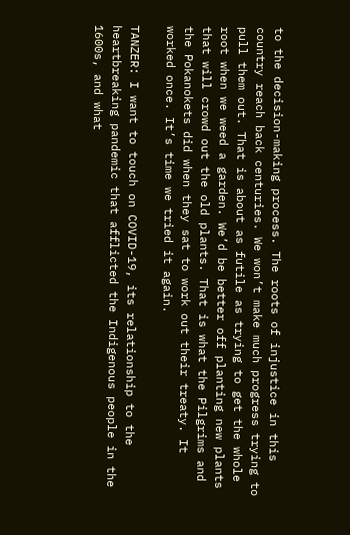to the decision-making process. The roots of injustice in this country reach back centuries. We won’t make much progress trying to pull them out. That is about as futile as trying to get the whole root when we weed a garden. We’d be better off planting new plants that will crowd out the old plants. That is what the Pilgrims and the Pokanokets did when they sat to work out their treaty. It worked once. It’s time we tried it again.

TANZER: I want to touch on COVID-19, its relationship to the heartbreaking pandemic that afflicted the Indigenous people in the 1600s, and what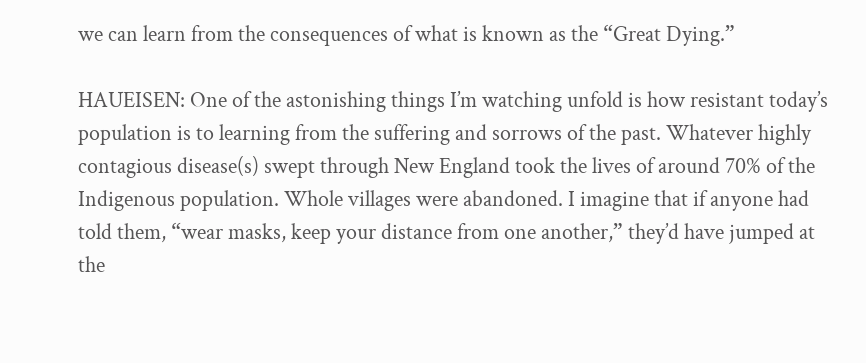we can learn from the consequences of what is known as the “Great Dying.”

HAUEISEN: One of the astonishing things I’m watching unfold is how resistant today’s population is to learning from the suffering and sorrows of the past. Whatever highly contagious disease(s) swept through New England took the lives of around 70% of the Indigenous population. Whole villages were abandoned. I imagine that if anyone had told them, “wear masks, keep your distance from one another,” they’d have jumped at the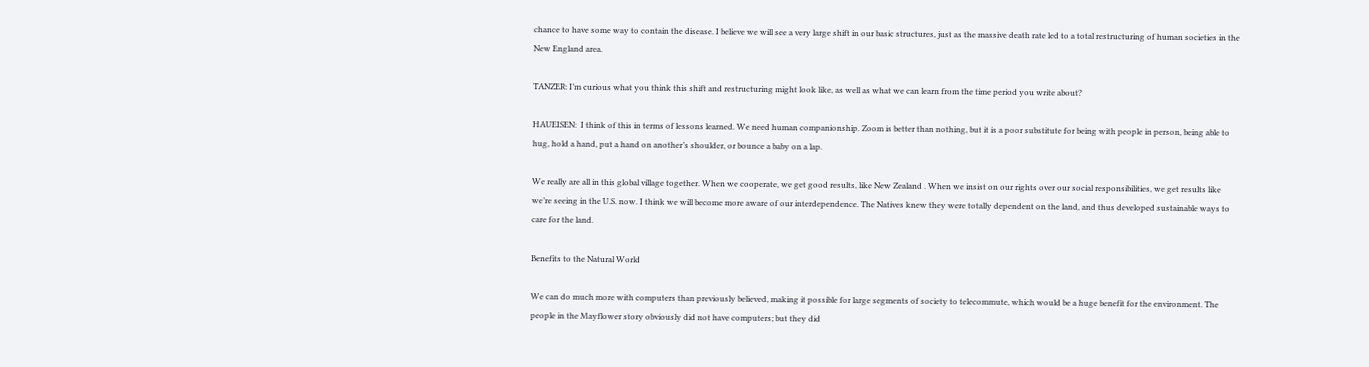chance to have some way to contain the disease. I believe we will see a very large shift in our basic structures, just as the massive death rate led to a total restructuring of human societies in the New England area.

TANZER: I’m curious what you think this shift and restructuring might look like, as well as what we can learn from the time period you write about?

HAUEISEN:  I think of this in terms of lessons learned. We need human companionship. Zoom is better than nothing, but it is a poor substitute for being with people in person, being able to hug, hold a hand, put a hand on another’s shoulder, or bounce a baby on a lap.

We really are all in this global village together. When we cooperate, we get good results, like New Zealand . When we insist on our rights over our social responsibilities, we get results like we’re seeing in the U.S. now. I think we will become more aware of our interdependence. The Natives knew they were totally dependent on the land, and thus developed sustainable ways to care for the land.

Benefits to the Natural World

We can do much more with computers than previously believed, making it possible for large segments of society to telecommute, which would be a huge benefit for the environment. The people in the Mayflower story obviously did not have computers; but they did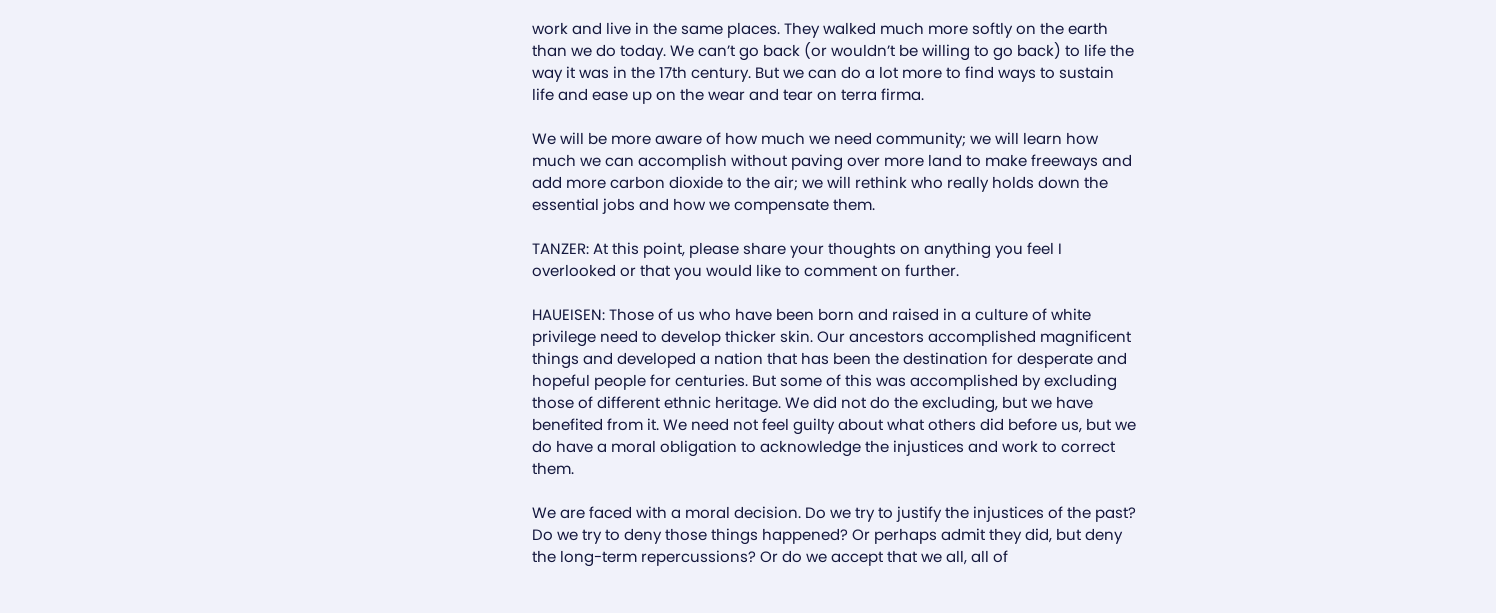work and live in the same places. They walked much more softly on the earth than we do today. We can’t go back (or wouldn’t be willing to go back) to life the way it was in the 17th century. But we can do a lot more to find ways to sustain life and ease up on the wear and tear on terra firma.

We will be more aware of how much we need community; we will learn how much we can accomplish without paving over more land to make freeways and add more carbon dioxide to the air; we will rethink who really holds down the essential jobs and how we compensate them.

TANZER: At this point, please share your thoughts on anything you feel I overlooked or that you would like to comment on further.

HAUEISEN: Those of us who have been born and raised in a culture of white privilege need to develop thicker skin. Our ancestors accomplished magnificent things and developed a nation that has been the destination for desperate and hopeful people for centuries. But some of this was accomplished by excluding those of different ethnic heritage. We did not do the excluding, but we have benefited from it. We need not feel guilty about what others did before us, but we do have a moral obligation to acknowledge the injustices and work to correct them.

We are faced with a moral decision. Do we try to justify the injustices of the past? Do we try to deny those things happened? Or perhaps admit they did, but deny the long-term repercussions? Or do we accept that we all, all of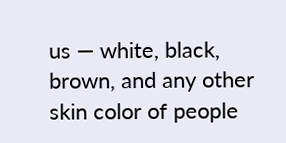us — white, black, brown, and any other skin color of people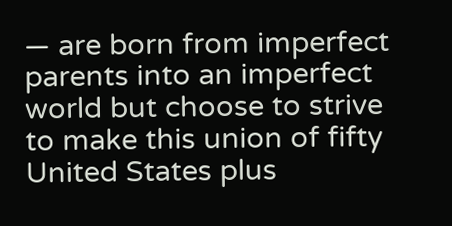— are born from imperfect parents into an imperfect world but choose to strive to make this union of fifty United States plus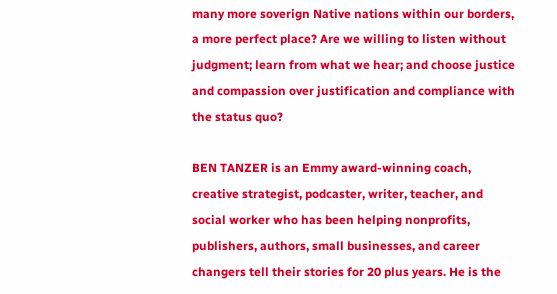many more soverign Native nations within our borders, a more perfect place? Are we willing to listen without judgment; learn from what we hear; and choose justice and compassion over justification and compliance with the status quo?

BEN TANZER is an Emmy award-winning coach, creative strategist, podcaster, writer, teacher, and social worker who has been helping nonprofits, publishers, authors, small businesses, and career changers tell their stories for 20 plus years. He is the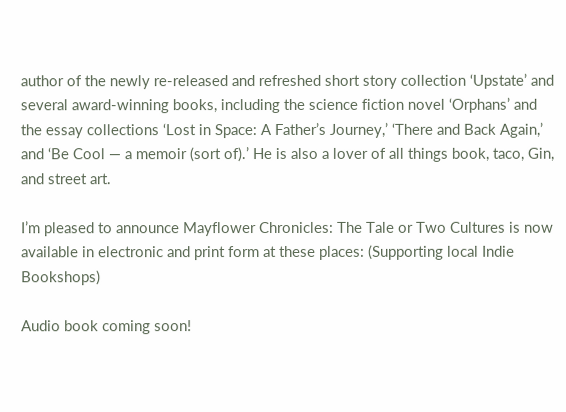author of the newly re-released and refreshed short story collection ‘Upstate’ and several award-winning books, including the science fiction novel ‘Orphans’ and the essay collections ‘Lost in Space: A Father’s Journey,’ ‘There and Back Again,’ and ‘Be Cool — a memoir (sort of).’ He is also a lover of all things book, taco, Gin, and street art.

I’m pleased to announce Mayflower Chronicles: The Tale or Two Cultures is now available in electronic and print form at these places: (Supporting local Indie Bookshops)

Audio book coming soon!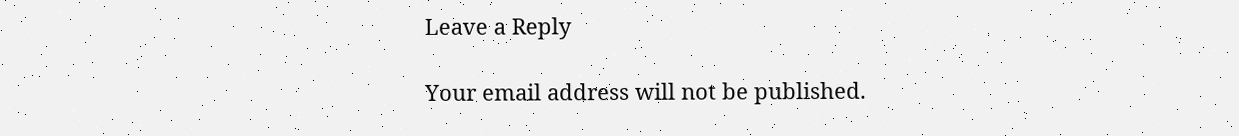Leave a Reply

Your email address will not be published.